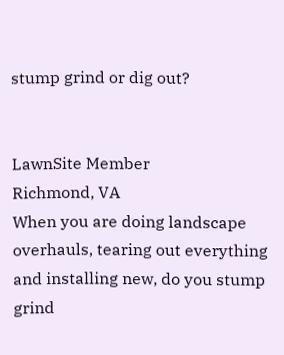stump grind or dig out?


LawnSite Member
Richmond, VA
When you are doing landscape overhauls, tearing out everything and installing new, do you stump grind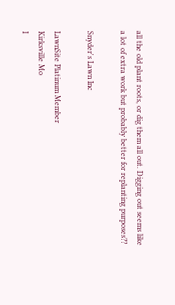all the old plant roots, or dig them all out. Digging out seems like a lot of extra work but probably better for replanting purposes??

Snyder's Lawn Inc

LawnSite Platinum Member
Kirksville Mo
I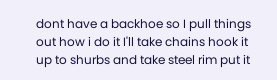dont have a backhoe so I pull things out how i do it I'll take chains hook it up to shurbs and take steel rim put it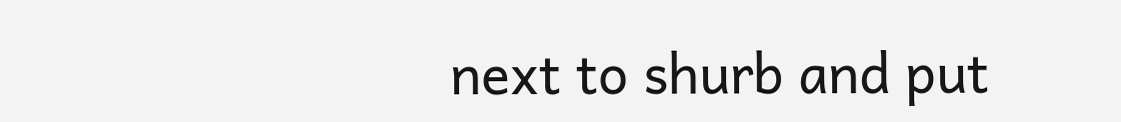next to shurb and put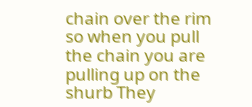chain over the rim so when you pull the chain you are pulling up on the shurb They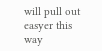will pull out easyer this way